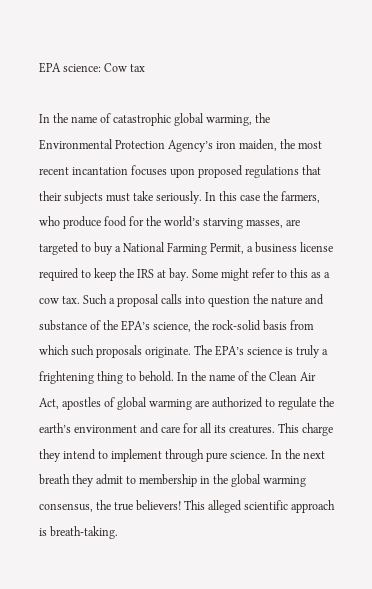EPA science: Cow tax

In the name of catastrophic global warming, the Environmental Protection Agency’s iron maiden, the most recent incantation focuses upon proposed regulations that their subjects must take seriously. In this case the farmers, who produce food for the world’s starving masses, are targeted to buy a National Farming Permit, a business license required to keep the IRS at bay. Some might refer to this as a cow tax. Such a proposal calls into question the nature and substance of the EPA’s science, the rock-solid basis from which such proposals originate. The EPA’s science is truly a frightening thing to behold. In the name of the Clean Air Act, apostles of global warming are authorized to regulate the earth’s environment and care for all its creatures. This charge they intend to implement through pure science. In the next breath they admit to membership in the global warming consensus, the true believers! This alleged scientific approach is breath-taking.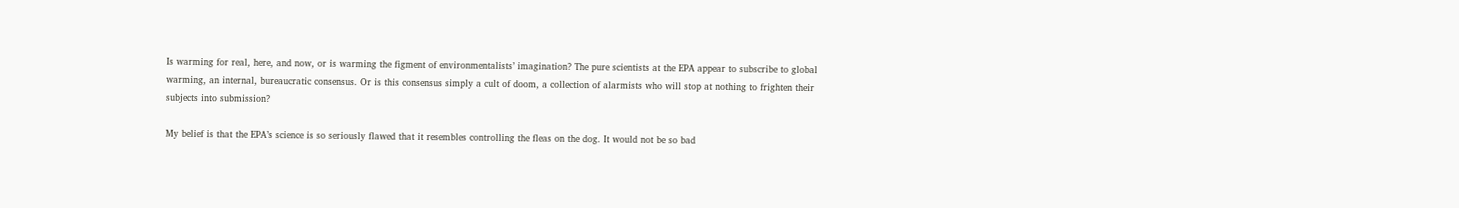Is warming for real, here, and now, or is warming the figment of environmentalists’ imagination? The pure scientists at the EPA appear to subscribe to global warming, an internal, bureaucratic consensus. Or is this consensus simply a cult of doom, a collection of alarmists who will stop at nothing to frighten their subjects into submission?

My belief is that the EPA’s science is so seriously flawed that it resembles controlling the fleas on the dog. It would not be so bad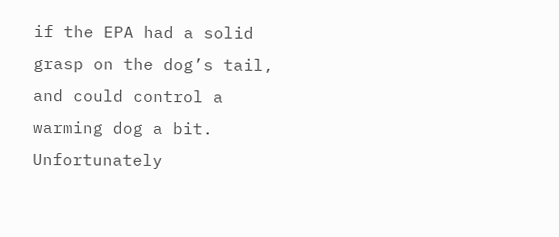if the EPA had a solid grasp on the dog’s tail, and could control a warming dog a bit. Unfortunately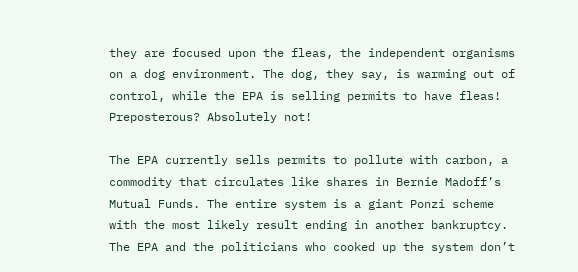they are focused upon the fleas, the independent organisms on a dog environment. The dog, they say, is warming out of control, while the EPA is selling permits to have fleas! Preposterous? Absolutely not!

The EPA currently sells permits to pollute with carbon, a commodity that circulates like shares in Bernie Madoff’s Mutual Funds. The entire system is a giant Ponzi scheme with the most likely result ending in another bankruptcy. The EPA and the politicians who cooked up the system don’t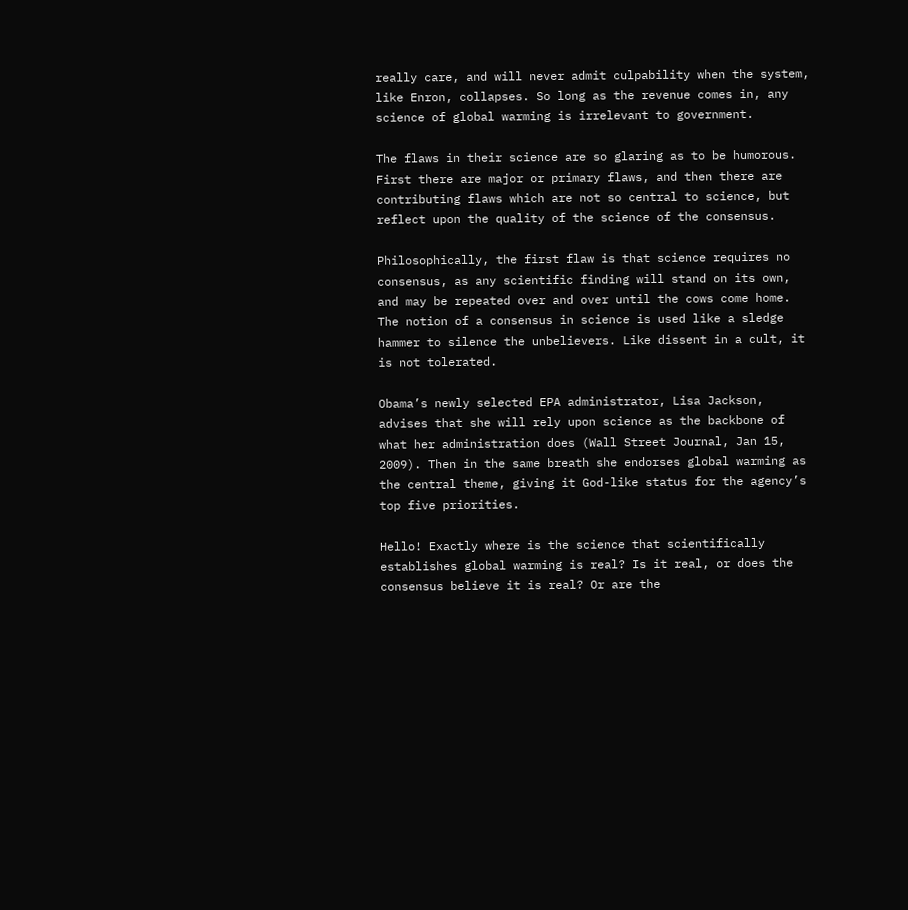really care, and will never admit culpability when the system, like Enron, collapses. So long as the revenue comes in, any science of global warming is irrelevant to government.

The flaws in their science are so glaring as to be humorous. First there are major or primary flaws, and then there are contributing flaws which are not so central to science, but reflect upon the quality of the science of the consensus.

Philosophically, the first flaw is that science requires no consensus, as any scientific finding will stand on its own, and may be repeated over and over until the cows come home. The notion of a consensus in science is used like a sledge hammer to silence the unbelievers. Like dissent in a cult, it is not tolerated.

Obama’s newly selected EPA administrator, Lisa Jackson, advises that she will rely upon science as the backbone of what her administration does (Wall Street Journal, Jan 15, 2009). Then in the same breath she endorses global warming as the central theme, giving it God-like status for the agency’s top five priorities.

Hello! Exactly where is the science that scientifically establishes global warming is real? Is it real, or does the consensus believe it is real? Or are the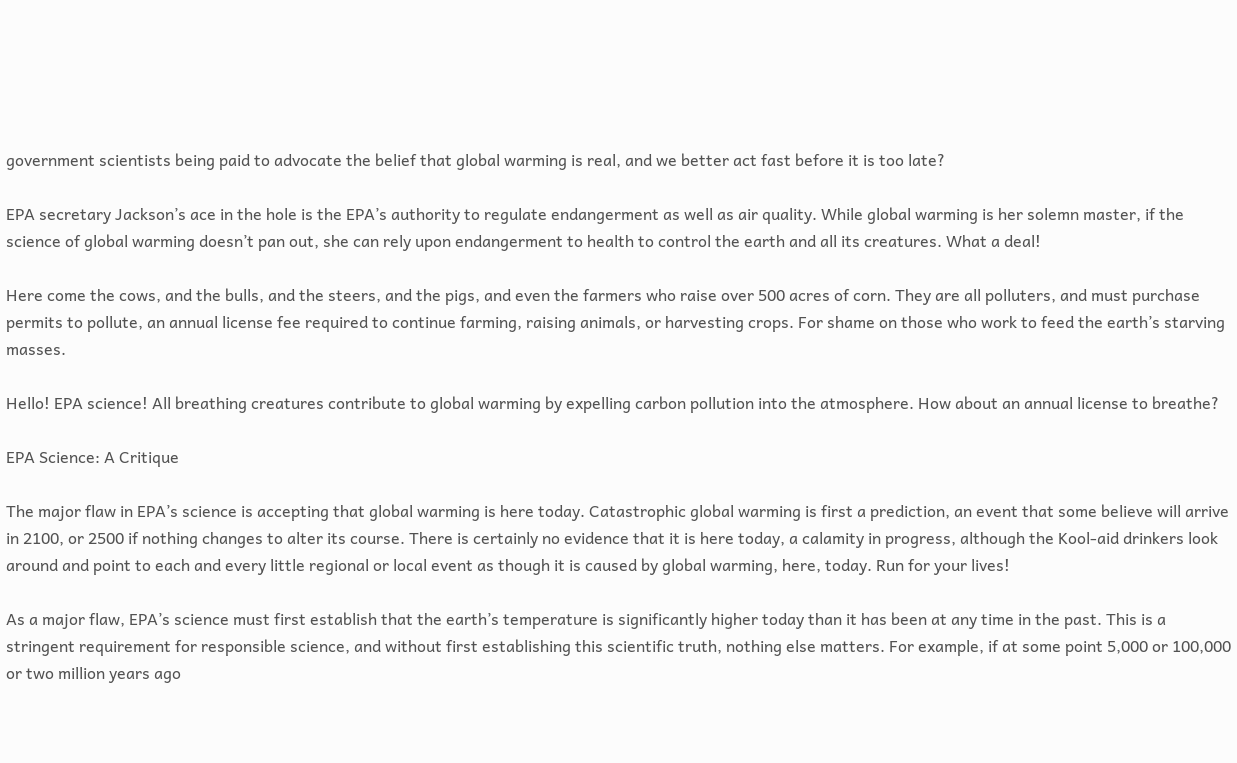government scientists being paid to advocate the belief that global warming is real, and we better act fast before it is too late?

EPA secretary Jackson’s ace in the hole is the EPA’s authority to regulate endangerment as well as air quality. While global warming is her solemn master, if the science of global warming doesn’t pan out, she can rely upon endangerment to health to control the earth and all its creatures. What a deal!

Here come the cows, and the bulls, and the steers, and the pigs, and even the farmers who raise over 500 acres of corn. They are all polluters, and must purchase permits to pollute, an annual license fee required to continue farming, raising animals, or harvesting crops. For shame on those who work to feed the earth’s starving masses.

Hello! EPA science! All breathing creatures contribute to global warming by expelling carbon pollution into the atmosphere. How about an annual license to breathe?

EPA Science: A Critique

The major flaw in EPA’s science is accepting that global warming is here today. Catastrophic global warming is first a prediction, an event that some believe will arrive in 2100, or 2500 if nothing changes to alter its course. There is certainly no evidence that it is here today, a calamity in progress, although the Kool-aid drinkers look around and point to each and every little regional or local event as though it is caused by global warming, here, today. Run for your lives!

As a major flaw, EPA’s science must first establish that the earth’s temperature is significantly higher today than it has been at any time in the past. This is a stringent requirement for responsible science, and without first establishing this scientific truth, nothing else matters. For example, if at some point 5,000 or 100,000 or two million years ago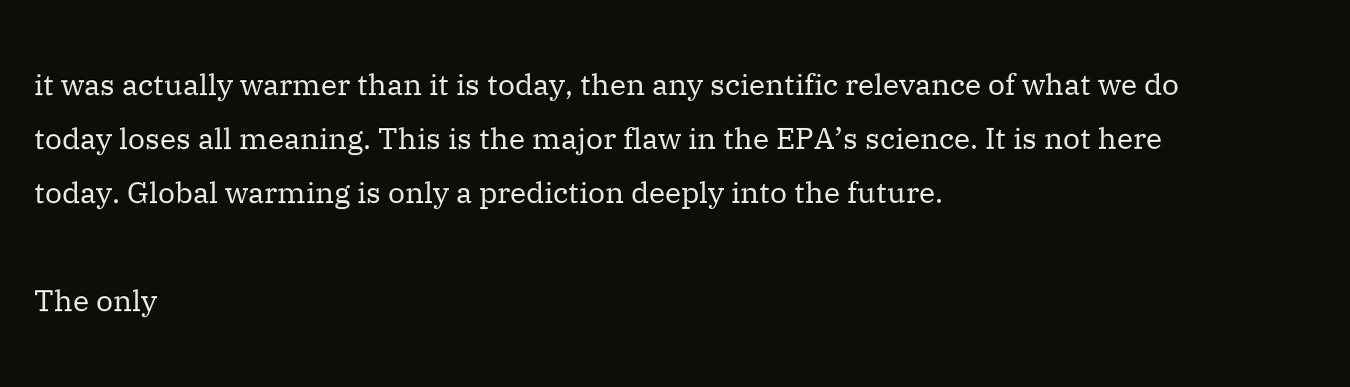it was actually warmer than it is today, then any scientific relevance of what we do today loses all meaning. This is the major flaw in the EPA’s science. It is not here today. Global warming is only a prediction deeply into the future.

The only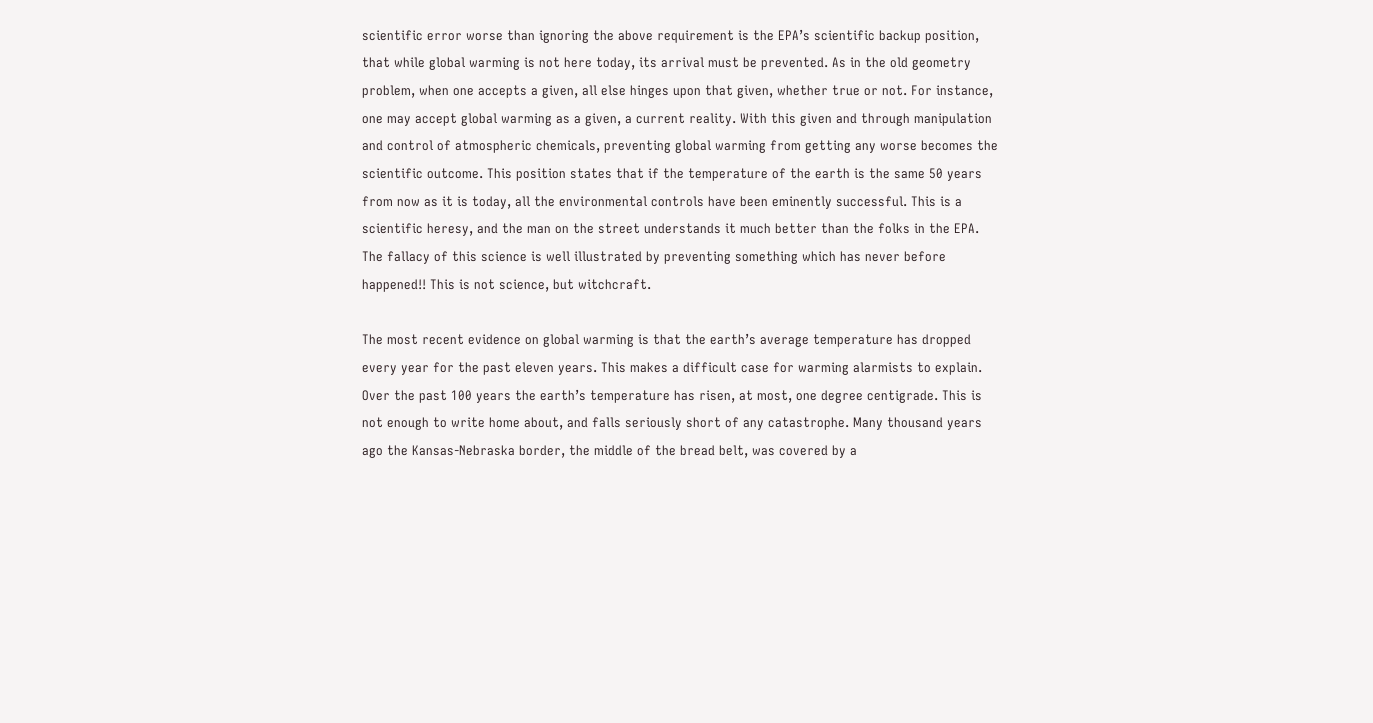scientific error worse than ignoring the above requirement is the EPA’s scientific backup position, that while global warming is not here today, its arrival must be prevented. As in the old geometry problem, when one accepts a given, all else hinges upon that given, whether true or not. For instance, one may accept global warming as a given, a current reality. With this given and through manipulation and control of atmospheric chemicals, preventing global warming from getting any worse becomes the scientific outcome. This position states that if the temperature of the earth is the same 50 years from now as it is today, all the environmental controls have been eminently successful. This is a scientific heresy, and the man on the street understands it much better than the folks in the EPA. The fallacy of this science is well illustrated by preventing something which has never before happened!! This is not science, but witchcraft.

The most recent evidence on global warming is that the earth’s average temperature has dropped every year for the past eleven years. This makes a difficult case for warming alarmists to explain. Over the past 100 years the earth’s temperature has risen, at most, one degree centigrade. This is not enough to write home about, and falls seriously short of any catastrophe. Many thousand years ago the Kansas-Nebraska border, the middle of the bread belt, was covered by a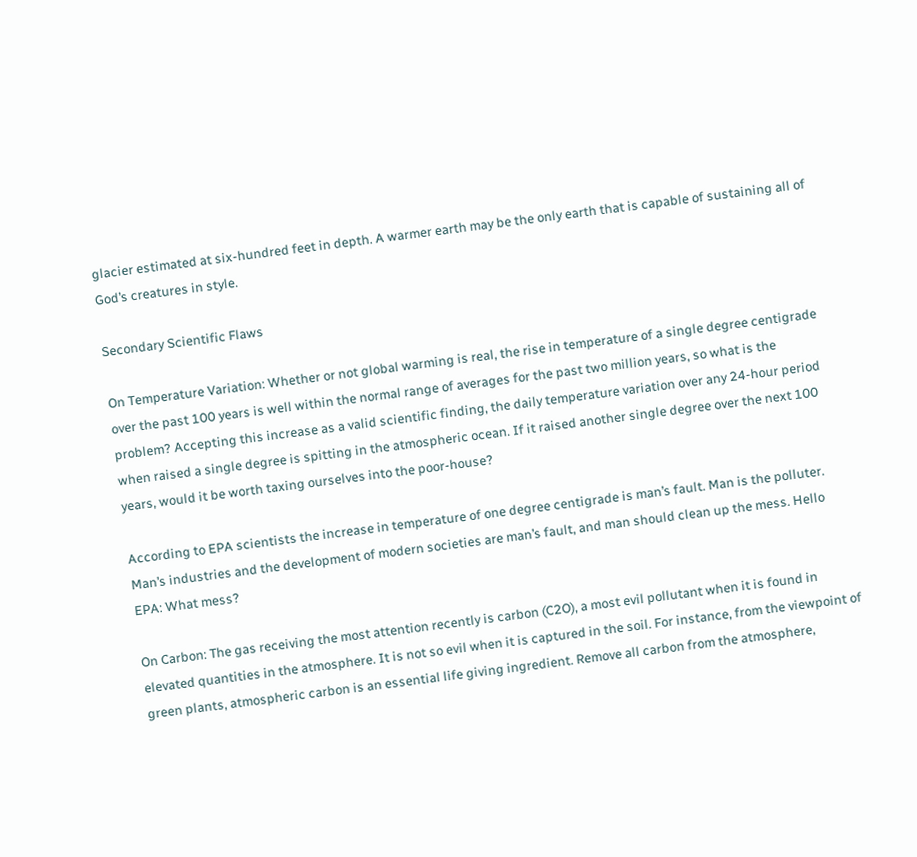glacier estimated at six-hundred feet in depth. A warmer earth may be the only earth that is capable of sustaining all of God’s creatures in style.

Secondary Scientific Flaws

On Temperature Variation: Whether or not global warming is real, the rise in temperature of a single degree centigrade over the past 100 years is well within the normal range of averages for the past two million years, so what is the problem? Accepting this increase as a valid scientific finding, the daily temperature variation over any 24-hour period when raised a single degree is spitting in the atmospheric ocean. If it raised another single degree over the next 100 years, would it be worth taxing ourselves into the poor-house?

According to EPA scientists the increase in temperature of one degree centigrade is man’s fault. Man is the polluter. Man’s industries and the development of modern societies are man’s fault, and man should clean up the mess. Hello EPA: What mess?

On Carbon: The gas receiving the most attention recently is carbon (C2O), a most evil pollutant when it is found in elevated quantities in the atmosphere. It is not so evil when it is captured in the soil. For instance, from the viewpoint of green plants, atmospheric carbon is an essential life giving ingredient. Remove all carbon from the atmosphere,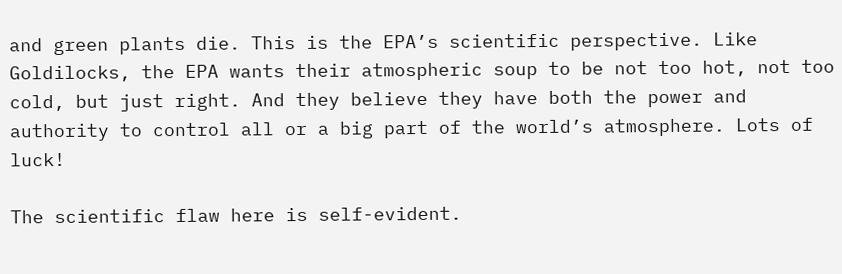and green plants die. This is the EPA’s scientific perspective. Like Goldilocks, the EPA wants their atmospheric soup to be not too hot, not too cold, but just right. And they believe they have both the power and authority to control all or a big part of the world’s atmosphere. Lots of luck!

The scientific flaw here is self-evident.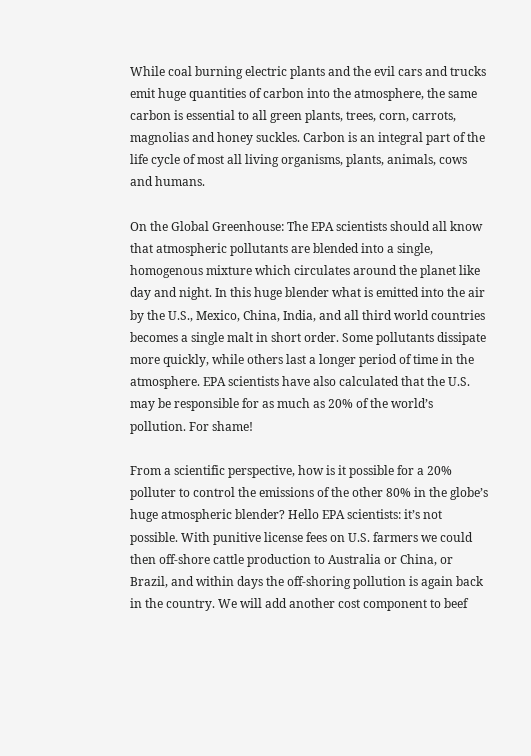While coal burning electric plants and the evil cars and trucks emit huge quantities of carbon into the atmosphere, the same carbon is essential to all green plants, trees, corn, carrots, magnolias and honey suckles. Carbon is an integral part of the life cycle of most all living organisms, plants, animals, cows and humans.

On the Global Greenhouse: The EPA scientists should all know that atmospheric pollutants are blended into a single, homogenous mixture which circulates around the planet like day and night. In this huge blender what is emitted into the air by the U.S., Mexico, China, India, and all third world countries becomes a single malt in short order. Some pollutants dissipate more quickly, while others last a longer period of time in the atmosphere. EPA scientists have also calculated that the U.S. may be responsible for as much as 20% of the world’s pollution. For shame!

From a scientific perspective, how is it possible for a 20% polluter to control the emissions of the other 80% in the globe’s huge atmospheric blender? Hello EPA scientists: it’s not possible. With punitive license fees on U.S. farmers we could then off-shore cattle production to Australia or China, or Brazil, and within days the off-shoring pollution is again back in the country. We will add another cost component to beef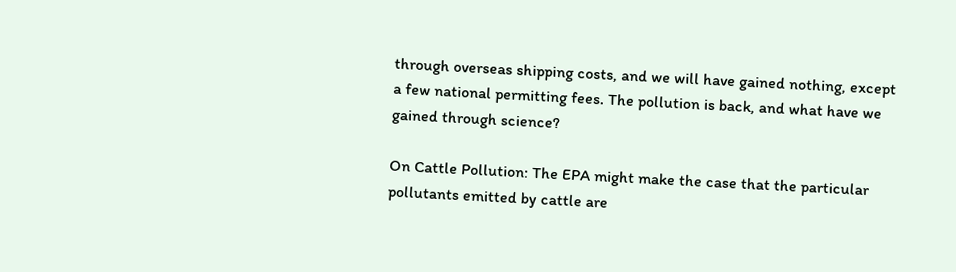through overseas shipping costs, and we will have gained nothing, except a few national permitting fees. The pollution is back, and what have we gained through science?

On Cattle Pollution: The EPA might make the case that the particular pollutants emitted by cattle are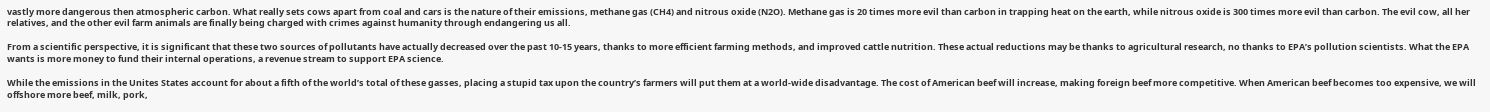vastly more dangerous then atmospheric carbon. What really sets cows apart from coal and cars is the nature of their emissions, methane gas (CH4) and nitrous oxide (N2O). Methane gas is 20 times more evil than carbon in trapping heat on the earth, while nitrous oxide is 300 times more evil than carbon. The evil cow, all her relatives, and the other evil farm animals are finally being charged with crimes against humanity through endangering us all.

From a scientific perspective, it is significant that these two sources of pollutants have actually decreased over the past 10-15 years, thanks to more efficient farming methods, and improved cattle nutrition. These actual reductions may be thanks to agricultural research, no thanks to EPA’s pollution scientists. What the EPA wants is more money to fund their internal operations, a revenue stream to support EPA science.

While the emissions in the Unites States account for about a fifth of the world’s total of these gasses, placing a stupid tax upon the country’s farmers will put them at a world-wide disadvantage. The cost of American beef will increase, making foreign beef more competitive. When American beef becomes too expensive, we will offshore more beef, milk, pork,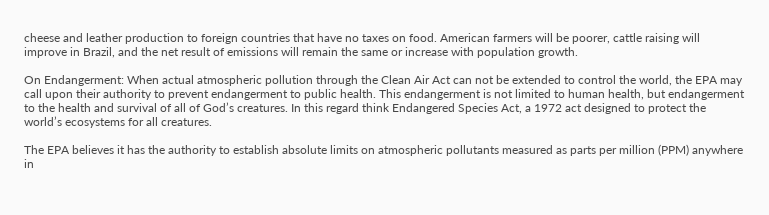cheese and leather production to foreign countries that have no taxes on food. American farmers will be poorer, cattle raising will improve in Brazil, and the net result of emissions will remain the same or increase with population growth.

On Endangerment: When actual atmospheric pollution through the Clean Air Act can not be extended to control the world, the EPA may call upon their authority to prevent endangerment to public health. This endangerment is not limited to human health, but endangerment to the health and survival of all of God’s creatures. In this regard think Endangered Species Act, a 1972 act designed to protect the world’s ecosystems for all creatures.

The EPA believes it has the authority to establish absolute limits on atmospheric pollutants measured as parts per million (PPM) anywhere in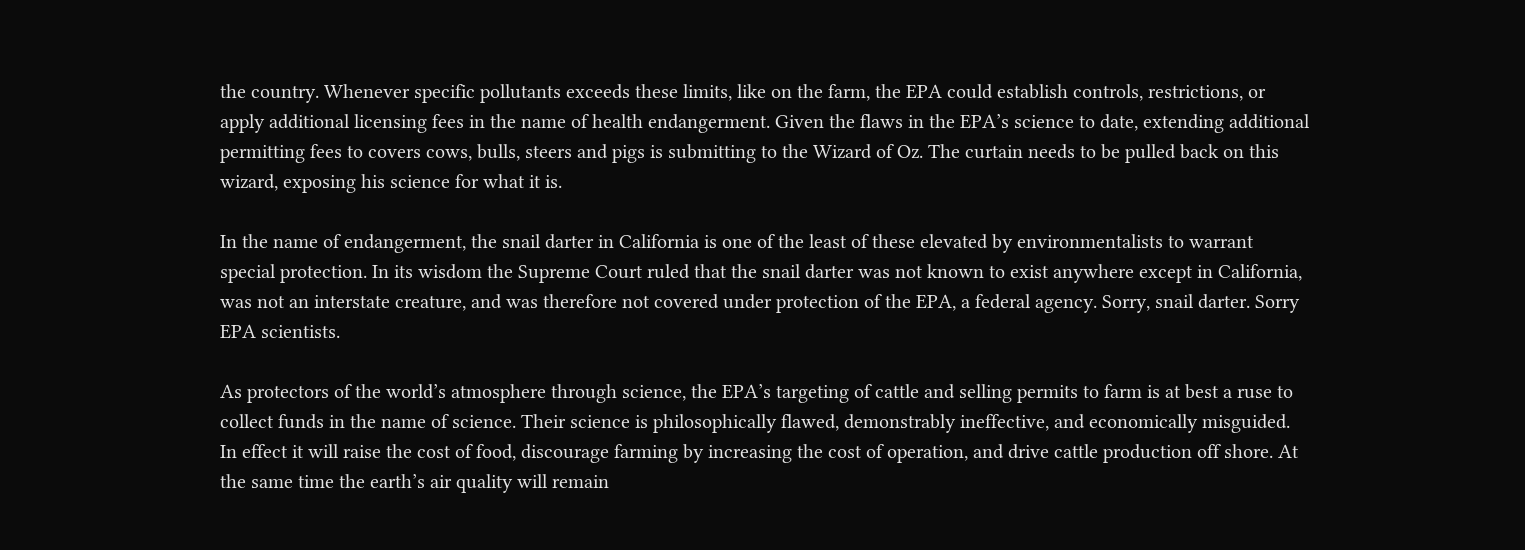the country. Whenever specific pollutants exceeds these limits, like on the farm, the EPA could establish controls, restrictions, or apply additional licensing fees in the name of health endangerment. Given the flaws in the EPA’s science to date, extending additional permitting fees to covers cows, bulls, steers and pigs is submitting to the Wizard of Oz. The curtain needs to be pulled back on this wizard, exposing his science for what it is.

In the name of endangerment, the snail darter in California is one of the least of these elevated by environmentalists to warrant special protection. In its wisdom the Supreme Court ruled that the snail darter was not known to exist anywhere except in California, was not an interstate creature, and was therefore not covered under protection of the EPA, a federal agency. Sorry, snail darter. Sorry EPA scientists.

As protectors of the world’s atmosphere through science, the EPA’s targeting of cattle and selling permits to farm is at best a ruse to collect funds in the name of science. Their science is philosophically flawed, demonstrably ineffective, and economically misguided. In effect it will raise the cost of food, discourage farming by increasing the cost of operation, and drive cattle production off shore. At the same time the earth’s air quality will remain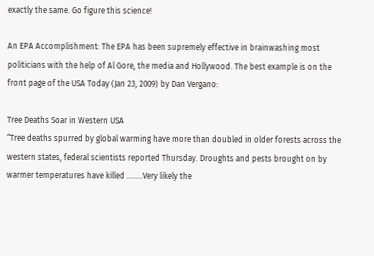exactly the same. Go figure this science!

An EPA Accomplishment: The EPA has been supremely effective in brainwashing most politicians with the help of Al Gore, the media and Hollywood. The best example is on the front page of the USA Today (Jan 23, 2009) by Dan Vergano:

Tree Deaths Soar in Western USA
“Tree deaths spurred by global warming have more than doubled in older forests across the western states, federal scientists reported Thursday. Droughts and pests brought on by warmer temperatures have killed ……..Very likely the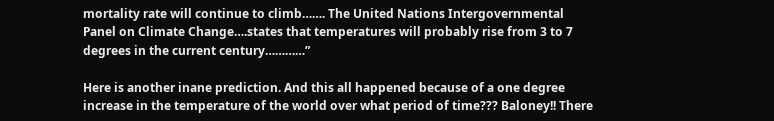mortality rate will continue to climb……. The United Nations Intergovernmental Panel on Climate Change….states that temperatures will probably rise from 3 to 7 degrees in the current century…………”

Here is another inane prediction. And this all happened because of a one degree increase in the temperature of the world over what period of time??? Baloney!! There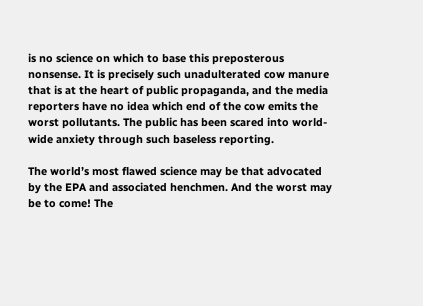is no science on which to base this preposterous nonsense. It is precisely such unadulterated cow manure that is at the heart of public propaganda, and the media reporters have no idea which end of the cow emits the worst pollutants. The public has been scared into world-wide anxiety through such baseless reporting.

The world’s most flawed science may be that advocated by the EPA and associated henchmen. And the worst may be to come! The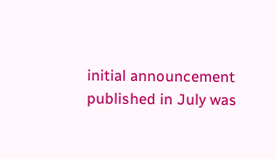initial announcement published in July was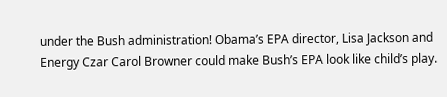under the Bush administration! Obama’s EPA director, Lisa Jackson and Energy Czar Carol Browner could make Bush’s EPA look like child’s play.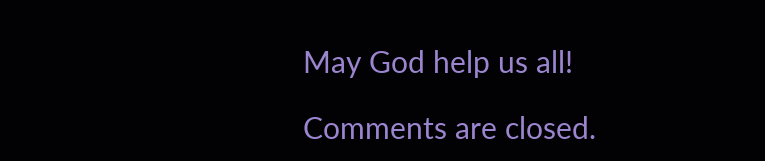May God help us all!

Comments are closed.